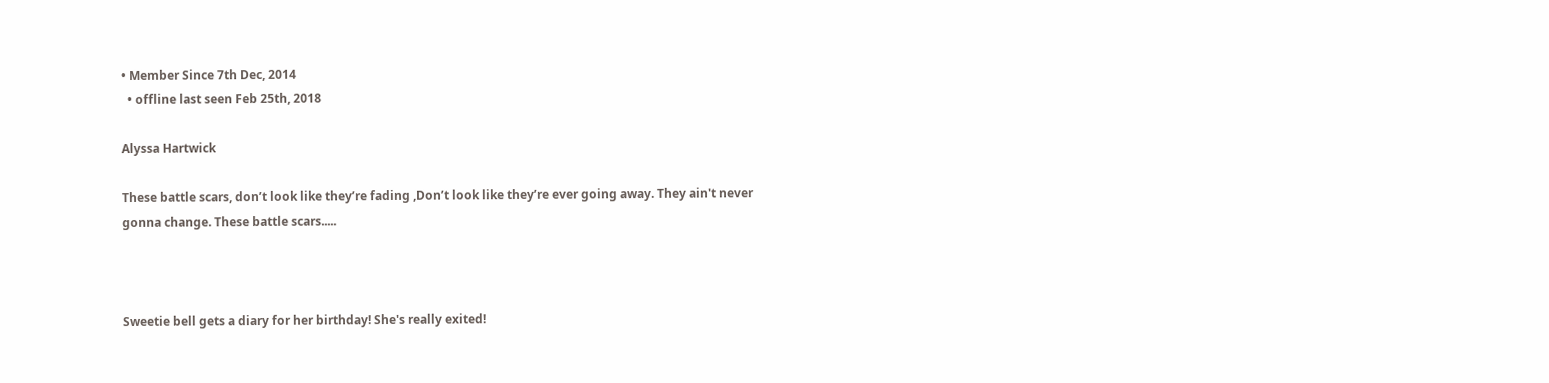• Member Since 7th Dec, 2014
  • offline last seen Feb 25th, 2018

Alyssa Hartwick

These battle scars, don’t look like they’re fading ,Don’t look like they’re ever going away. They ain't never gonna change. These battle scars.....



Sweetie bell gets a diary for her birthday! She's really exited!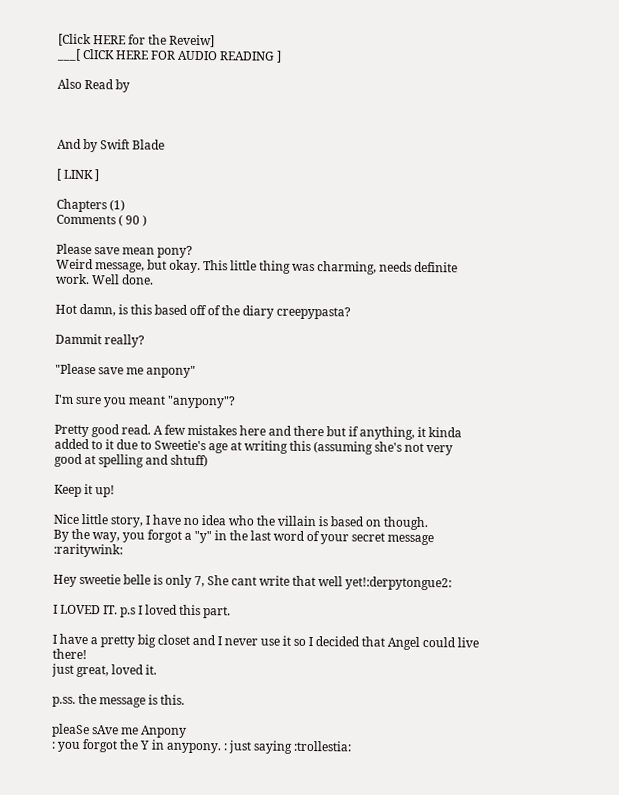[Click HERE for the Reveiw]
___[ ClICK HERE FOR AUDIO READING ]

Also Read by



And by Swift Blade

[ LINK ]

Chapters (1)
Comments ( 90 )

Please save mean pony?
Weird message, but okay. This little thing was charming, needs definite work. Well done.

Hot damn, is this based off of the diary creepypasta?

Dammit really?

"Please save me anpony"

I'm sure you meant "anypony"?

Pretty good read. A few mistakes here and there but if anything, it kinda added to it due to Sweetie's age at writing this (assuming she's not very good at spelling and shtuff)

Keep it up!

Nice little story, I have no idea who the villain is based on though.
By the way, you forgot a "y" in the last word of your secret message :raritywink:

Hey sweetie belle is only 7, She cant write that well yet!:derpytongue2:

I LOVED IT. p.s I loved this part.

I have a pretty big closet and I never use it so I decided that Angel could live there!
just great, loved it.

p.ss. the message is this.

pleaSe sAve me Anpony
: you forgot the Y in anypony. : just saying :trollestia: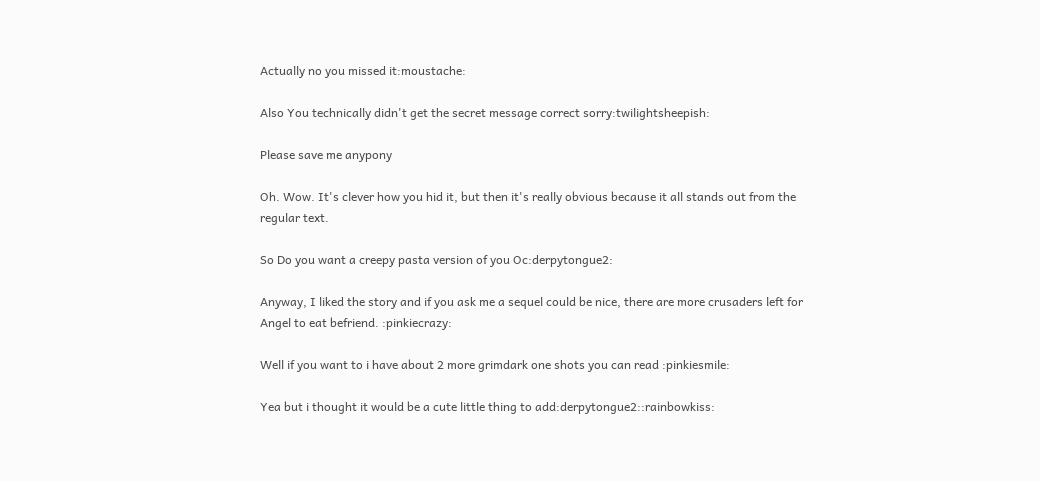Actually no you missed it:moustache:

Also You technically didn't get the secret message correct sorry:twilightsheepish:

Please save me anypony

Oh. Wow. It's clever how you hid it, but then it's really obvious because it all stands out from the regular text.

So Do you want a creepy pasta version of you Oc:derpytongue2:

Anyway, I liked the story and if you ask me a sequel could be nice, there are more crusaders left for Angel to eat befriend. :pinkiecrazy:

Well if you want to i have about 2 more grimdark one shots you can read :pinkiesmile:

Yea but i thought it would be a cute little thing to add:derpytongue2::rainbowkiss: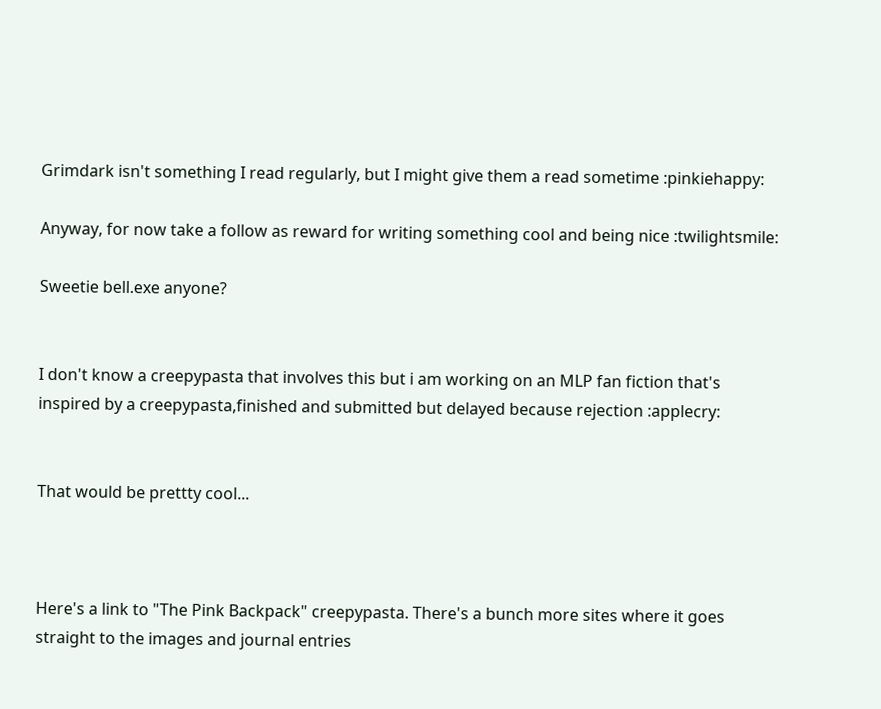Grimdark isn't something I read regularly, but I might give them a read sometime :pinkiehappy:

Anyway, for now take a follow as reward for writing something cool and being nice :twilightsmile:

Sweetie bell.exe anyone?


I don't know a creepypasta that involves this but i am working on an MLP fan fiction that's inspired by a creepypasta,finished and submitted but delayed because rejection :applecry:


That would be prettty cool...



Here's a link to "The Pink Backpack" creepypasta. There's a bunch more sites where it goes straight to the images and journal entries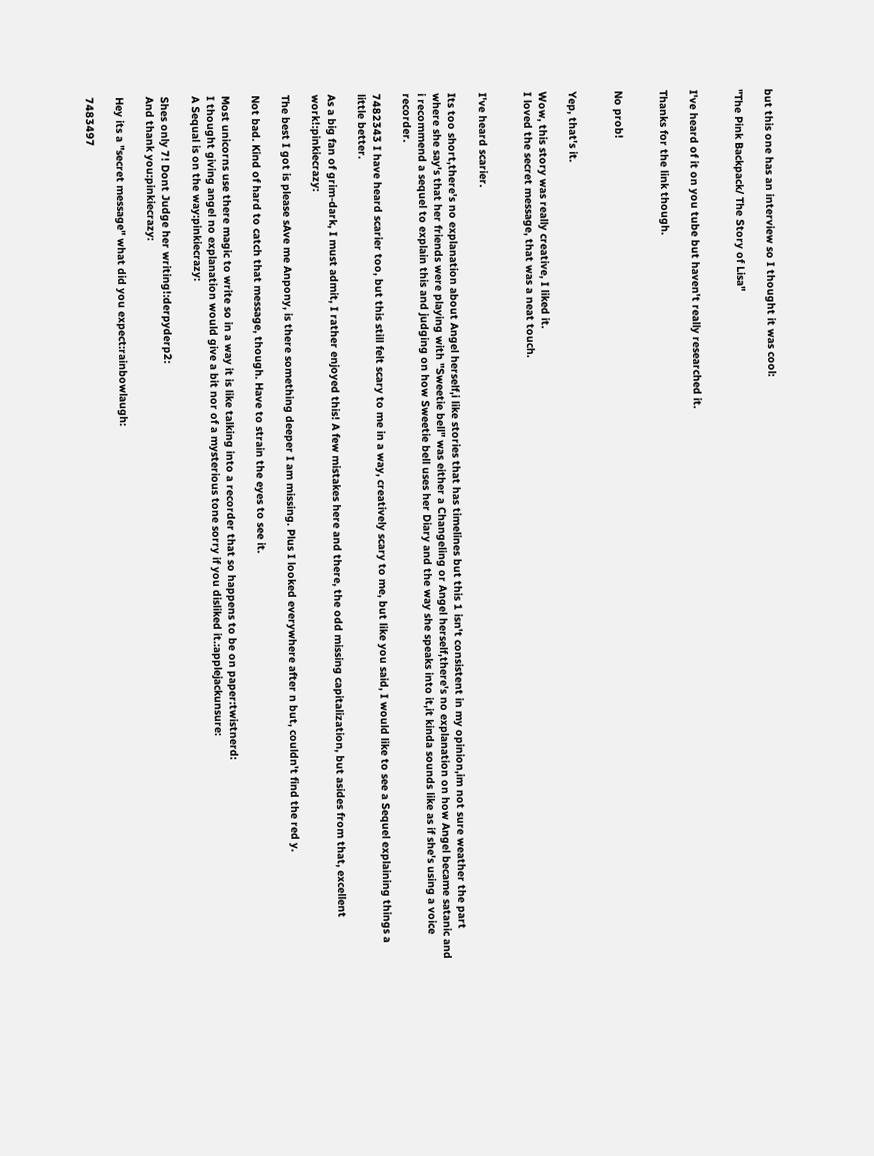but this one has an interview so I thought it was cool:

"The Pink Backpack/ The Story of Lisa"


I've heard of it on you tube but haven't really researched it.

Thanks for the link though.


No prob!


Yep, that's it.

Wow, this story was really creative, I liked it.
I loved the secret message, that was a neat touch.


I've heard scarier.

Its too short,there's no explanation about Angel herself,i like stories that has timelines but this 1 isn't consistent in my opinion,im not sure weather the part where she say's that her friends were playing with "Sweetie bell" was either a Changeling or Angel herself,there's no explanation on how Angel became satanic and i recommend a sequel to explain this and judging on how Sweetie bell uses her Diary and the way she speaks into it,it kinda sounds like as if she's using a voice recorder.

7482343 I have heard scarier too, but this still felt scary to me in a way, creatively scary to me, but like you said, I would like to see a Sequel explaining things a little better.

As a big fan of grim-dark, I must admit, I rather enjoyed this! A few mistakes here and there, the odd missing capitalization, but asides from that, excellent work!:pinkiecrazy:

The best I got is please sAve me Anpony, is there something deeper I am missing. Plus I looked everywhere after n but, couldn't find the red y.

Not bad. Kind of hard to catch that message, though. Have to strain the eyes to see it.

Most unicorns use there magic to write so in a way it is like talking into a recorder that so happens to be on paper:twistnerd:
I thought giving angel no explanation would give a bit nor of a mysterious tone sorry if you disliked it.:applejackunsure:
A Sequal is on the way:pinkiecrazy:

Shes only 7! Dont Judge her writing!:derpyderp2:
And thank you:pinkiecrazy:

Hey its a "secret message" what did you expect:rainbowlaugh:

7483497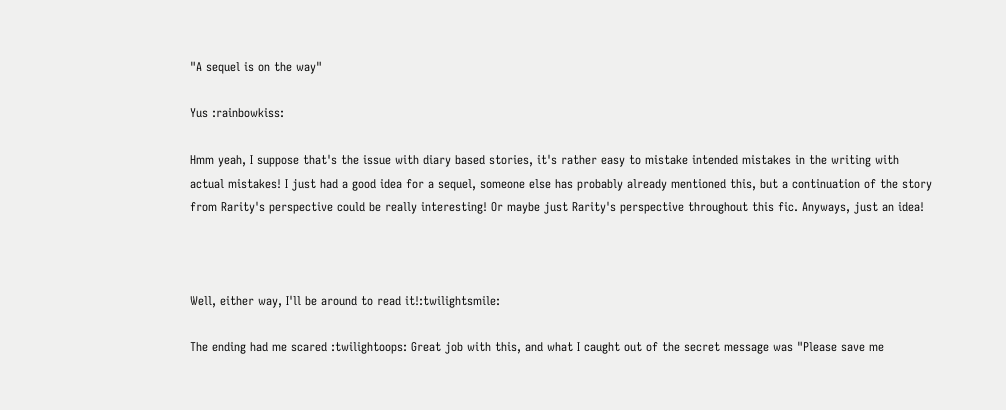"A sequel is on the way"

Yus :rainbowkiss:

Hmm yeah, I suppose that's the issue with diary based stories, it's rather easy to mistake intended mistakes in the writing with actual mistakes! I just had a good idea for a sequel, someone else has probably already mentioned this, but a continuation of the story from Rarity's perspective could be really interesting! Or maybe just Rarity's perspective throughout this fic. Anyways, just an idea!



Well, either way, I'll be around to read it!:twilightsmile:

The ending had me scared :twilightoops: Great job with this, and what I caught out of the secret message was "Please save me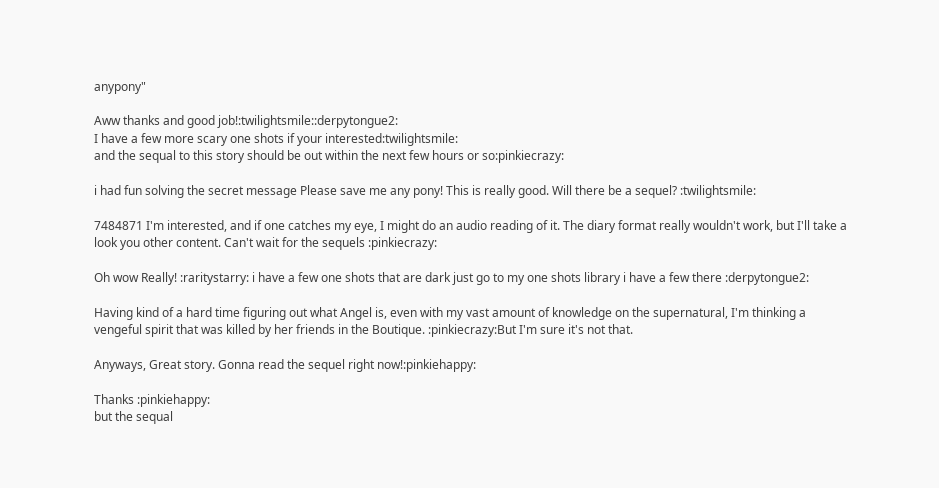anypony"

Aww thanks and good job!:twilightsmile::derpytongue2:
I have a few more scary one shots if your interested:twilightsmile:
and the sequal to this story should be out within the next few hours or so:pinkiecrazy:

i had fun solving the secret message Please save me any pony! This is really good. Will there be a sequel? :twilightsmile:

7484871 I'm interested, and if one catches my eye, I might do an audio reading of it. The diary format really wouldn't work, but I'll take a look you other content. Can't wait for the sequels :pinkiecrazy:

Oh wow Really! :raritystarry: i have a few one shots that are dark just go to my one shots library i have a few there :derpytongue2:

Having kind of a hard time figuring out what Angel is, even with my vast amount of knowledge on the supernatural, I'm thinking a vengeful spirit that was killed by her friends in the Boutique. :pinkiecrazy:But I'm sure it's not that.

Anyways, Great story. Gonna read the sequel right now!:pinkiehappy:

Thanks :pinkiehappy:
but the sequal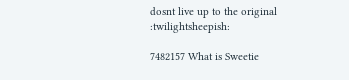dosnt live up to the original :twilightsheepish:

7482157 What is Sweetie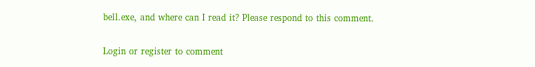bell.exe, and where can I read it? Please respond to this comment.

Login or register to comment